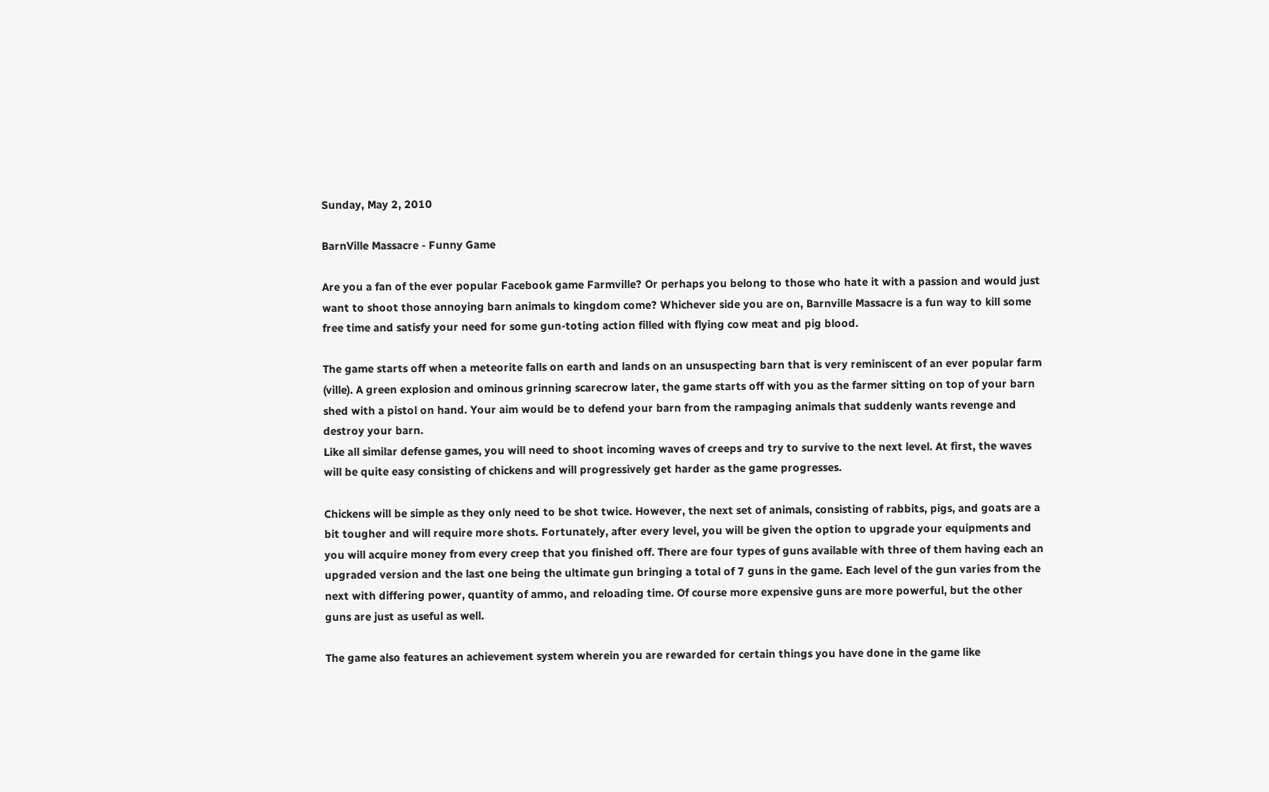Sunday, May 2, 2010

BarnVille Massacre - Funny Game

Are you a fan of the ever popular Facebook game Farmville? Or perhaps you belong to those who hate it with a passion and would just want to shoot those annoying barn animals to kingdom come? Whichever side you are on, Barnville Massacre is a fun way to kill some free time and satisfy your need for some gun-toting action filled with flying cow meat and pig blood.

The game starts off when a meteorite falls on earth and lands on an unsuspecting barn that is very reminiscent of an ever popular farm (ville). A green explosion and ominous grinning scarecrow later, the game starts off with you as the farmer sitting on top of your barn shed with a pistol on hand. Your aim would be to defend your barn from the rampaging animals that suddenly wants revenge and destroy your barn.
Like all similar defense games, you will need to shoot incoming waves of creeps and try to survive to the next level. At first, the waves will be quite easy consisting of chickens and will progressively get harder as the game progresses.

Chickens will be simple as they only need to be shot twice. However, the next set of animals, consisting of rabbits, pigs, and goats are a bit tougher and will require more shots. Fortunately, after every level, you will be given the option to upgrade your equipments and you will acquire money from every creep that you finished off. There are four types of guns available with three of them having each an upgraded version and the last one being the ultimate gun bringing a total of 7 guns in the game. Each level of the gun varies from the next with differing power, quantity of ammo, and reloading time. Of course more expensive guns are more powerful, but the other guns are just as useful as well.

The game also features an achievement system wherein you are rewarded for certain things you have done in the game like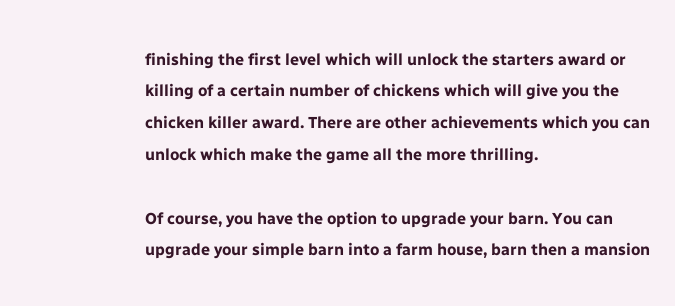finishing the first level which will unlock the starters award or killing of a certain number of chickens which will give you the chicken killer award. There are other achievements which you can unlock which make the game all the more thrilling.

Of course, you have the option to upgrade your barn. You can upgrade your simple barn into a farm house, barn then a mansion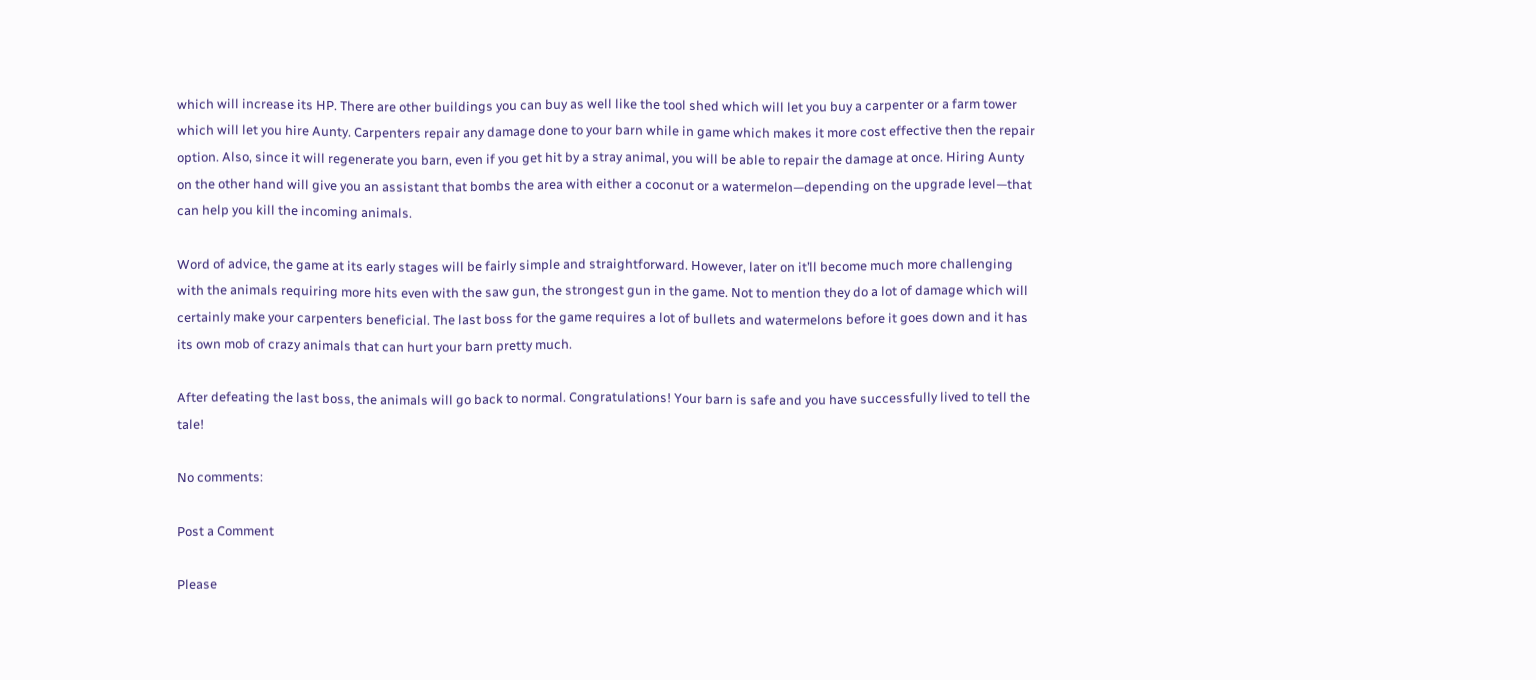which will increase its HP. There are other buildings you can buy as well like the tool shed which will let you buy a carpenter or a farm tower which will let you hire Aunty. Carpenters repair any damage done to your barn while in game which makes it more cost effective then the repair option. Also, since it will regenerate you barn, even if you get hit by a stray animal, you will be able to repair the damage at once. Hiring Aunty on the other hand will give you an assistant that bombs the area with either a coconut or a watermelon—depending on the upgrade level—that can help you kill the incoming animals.

Word of advice, the game at its early stages will be fairly simple and straightforward. However, later on it’ll become much more challenging with the animals requiring more hits even with the saw gun, the strongest gun in the game. Not to mention they do a lot of damage which will certainly make your carpenters beneficial. The last boss for the game requires a lot of bullets and watermelons before it goes down and it has its own mob of crazy animals that can hurt your barn pretty much.

After defeating the last boss, the animals will go back to normal. Congratulations! Your barn is safe and you have successfully lived to tell the tale!

No comments:

Post a Comment

Please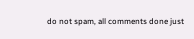do not spam, all comments done just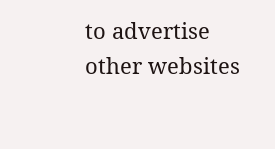to advertise other websites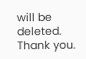will be deleted. Thank you.